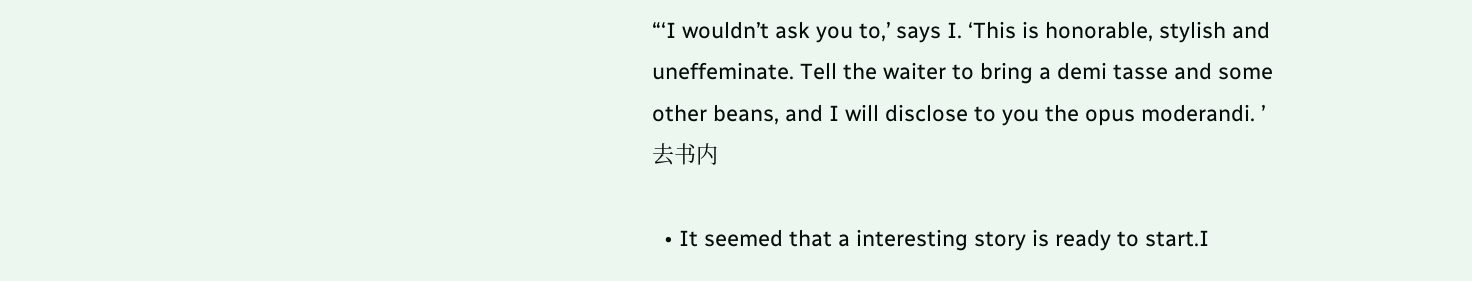“‘I wouldn’t ask you to,’ says I. ‘This is honorable, stylish and uneffeminate. Tell the waiter to bring a demi tasse and some other beans, and I will disclose to you the opus moderandi. ’      去书内

  • It seemed that a interesting story is ready to start.I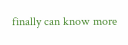finally can know more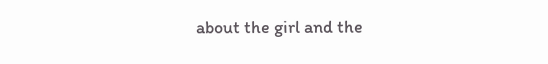about the girl and the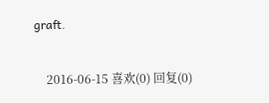graft.

    2016-06-15 喜欢(0) 回复(0)